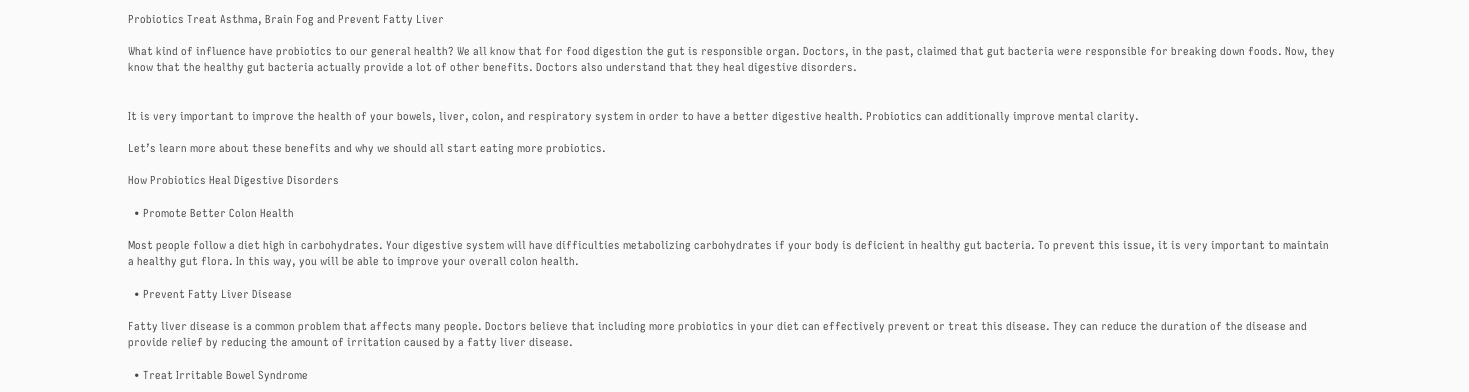Probiotics Treat Asthma, Brain Fog and Prevent Fatty Liver

What kind of influence have probiotics to our general health? We all know that for food digestion the gut is responsible organ. Doctors, in the past, claimed that gut bacteria were responsible for breaking down foods. Now, they know that the healthy gut bacteria actually provide a lot of other benefits. Doctors also understand that they heal digestive disorders.


It is very important to improve the health of your bowels, liver, colon, and respiratory system in order to have a better digestive health. Probiotics can additionally improve mental clarity.

Let’s learn more about these benefits and why we should all start eating more probiotics.

How Probiotics Heal Digestive Disorders

  • Promote Better Colon Health

Most people follow a diet high in carbohydrates. Your digestive system will have difficulties metabolizing carbohydrates if your body is deficient in healthy gut bacteria. To prevent this issue, it is very important to maintain a healthy gut flora. In this way, you will be able to improve your overall colon health.

  • Prevent Fatty Liver Disease

Fatty liver disease is a common problem that affects many people. Doctors believe that including more probiotics in your diet can effectively prevent or treat this disease. They can reduce the duration of the disease and provide relief by reducing the amount of irritation caused by a fatty liver disease.

  • Treat Irritable Bowel Syndrome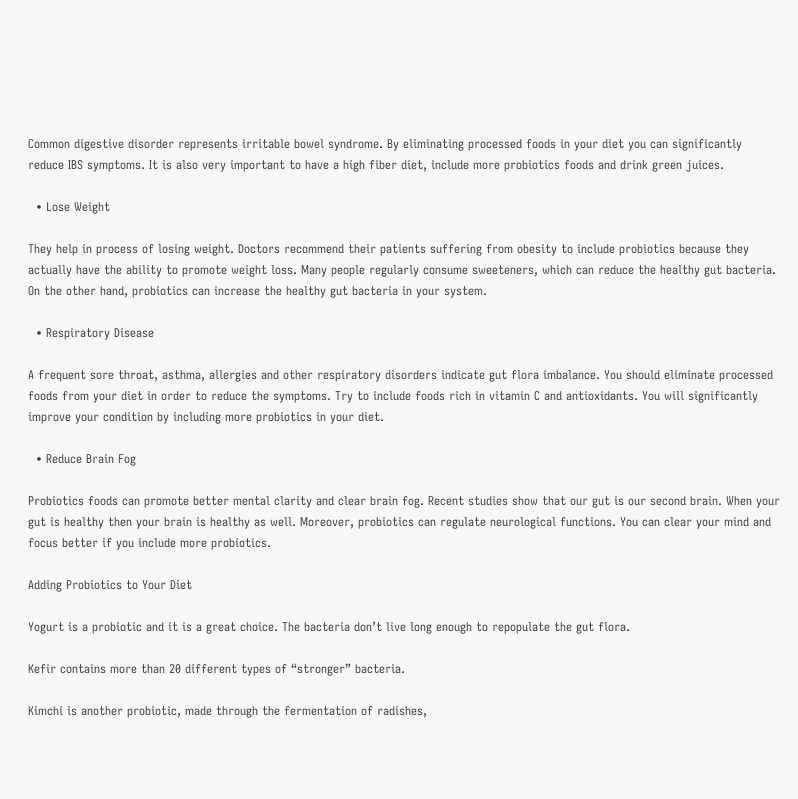Common digestive disorder represents irritable bowel syndrome. By eliminating processed foods in your diet you can significantly reduce IBS symptoms. It is also very important to have a high fiber diet, include more probiotics foods and drink green juices.

  • Lose Weight

They help in process of losing weight. Doctors recommend their patients suffering from obesity to include probiotics because they actually have the ability to promote weight loss. Many people regularly consume sweeteners, which can reduce the healthy gut bacteria. On the other hand, probiotics can increase the healthy gut bacteria in your system.

  • Respiratory Disease

A frequent sore throat, asthma, allergies and other respiratory disorders indicate gut flora imbalance. You should eliminate processed foods from your diet in order to reduce the symptoms. Try to include foods rich in vitamin C and antioxidants. You will significantly improve your condition by including more probiotics in your diet.

  • Reduce Brain Fog

Probiotics foods can promote better mental clarity and clear brain fog. Recent studies show that our gut is our second brain. When your gut is healthy then your brain is healthy as well. Moreover, probiotics can regulate neurological functions. You can clear your mind and focus better if you include more probiotics.

Adding Probiotics to Your Diet

Yogurt is a probiotic and it is a great choice. The bacteria don’t live long enough to repopulate the gut flora.

Kefir contains more than 20 different types of “stronger” bacteria.

Kimchi is another probiotic, made through the fermentation of radishes,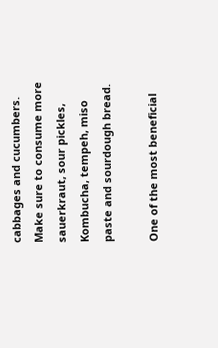cabbages and cucumbers. Make sure to consume more sauerkraut, sour pickles, Kombucha, tempeh, miso paste and sourdough bread.

One of the most beneficial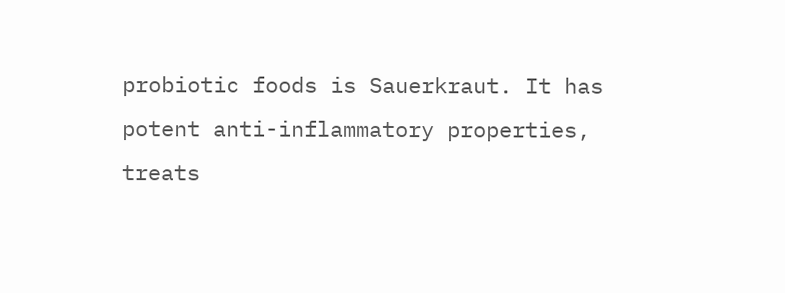probiotic foods is Sauerkraut. It has potent anti-inflammatory properties, treats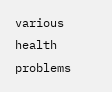various health problems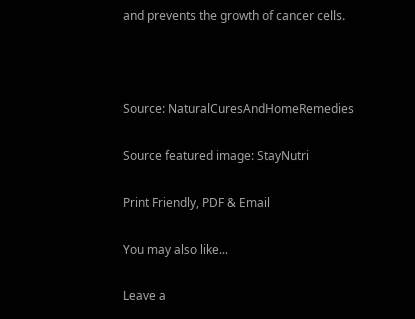and prevents the growth of cancer cells.



Source: NaturalCuresAndHomeRemedies

Source featured image: StayNutri

Print Friendly, PDF & Email

You may also like...

Leave a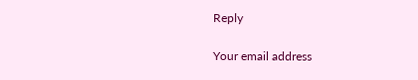Reply

Your email address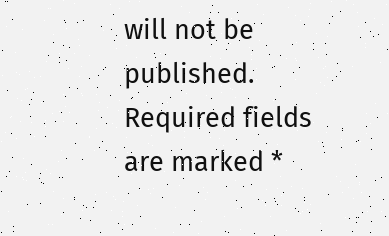will not be published. Required fields are marked *